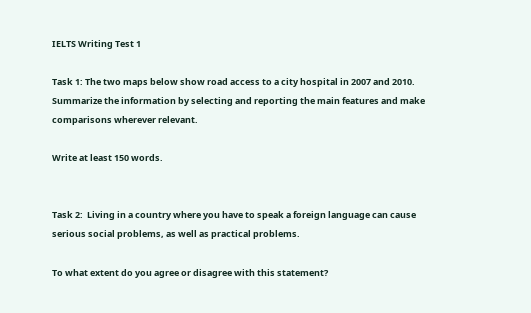IELTS Writing Test 1

Task 1: The two maps below show road access to a city hospital in 2007 and 2010. Summarize the information by selecting and reporting the main features and make comparisons wherever relevant.

Write at least 150 words.


Task 2:  Living in a country where you have to speak a foreign language can cause serious social problems, as well as practical problems.

To what extent do you agree or disagree with this statement?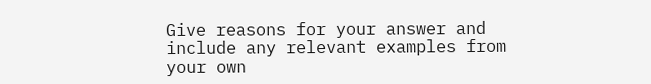Give reasons for your answer and include any relevant examples from your own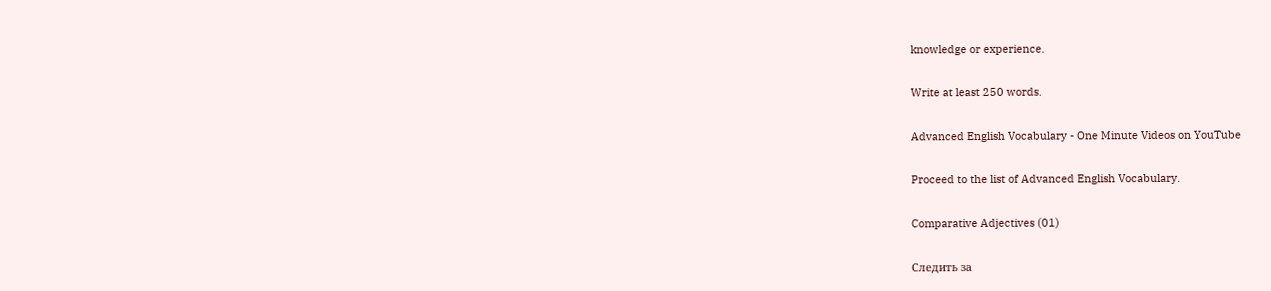knowledge or experience.

Write at least 250 words.

Advanced English Vocabulary - One Minute Videos on YouTube

Proceed to the list of Advanced English Vocabulary.

Comparative Adjectives (01)

Следить за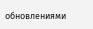обновлениями